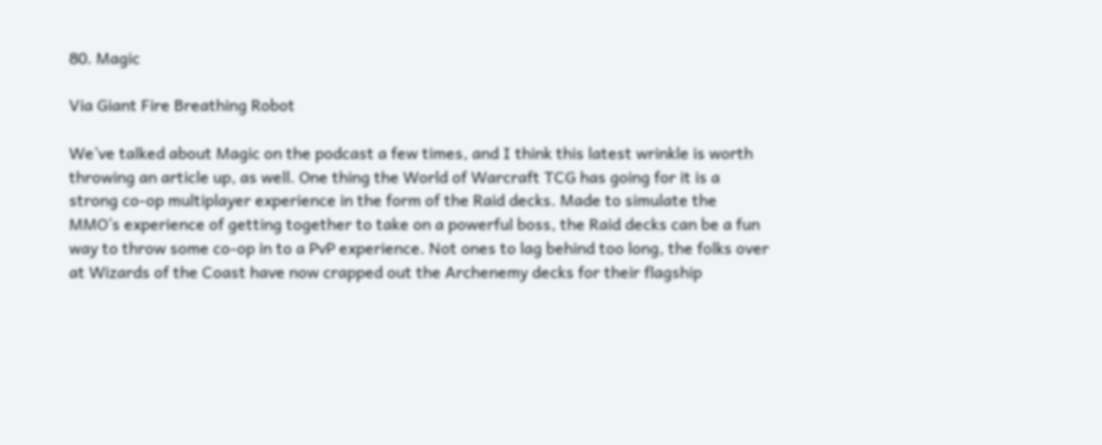80. Magic

Via Giant Fire Breathing Robot

We’ve talked about Magic on the podcast a few times, and I think this latest wrinkle is worth throwing an article up, as well. One thing the World of Warcraft TCG has going for it is a strong co-op multiplayer experience in the form of the Raid decks. Made to simulate the MMO’s experience of getting together to take on a powerful boss, the Raid decks can be a fun way to throw some co-op in to a PvP experience. Not ones to lag behind too long, the folks over at Wizards of the Coast have now crapped out the Archenemy decks for their flagship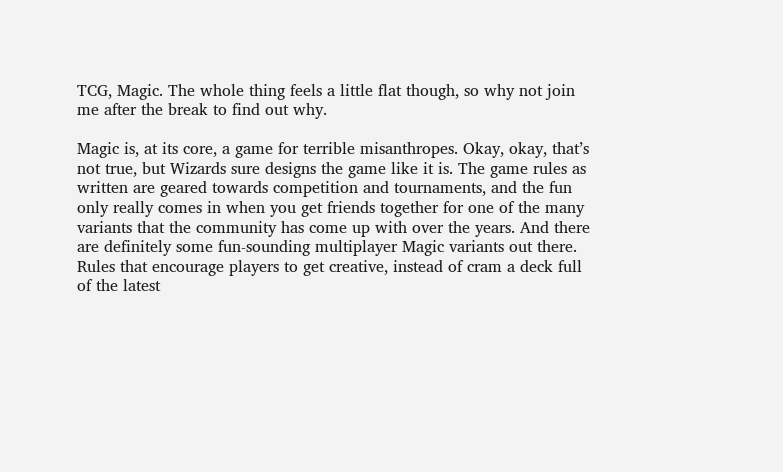TCG, Magic. The whole thing feels a little flat though, so why not join me after the break to find out why.

Magic is, at its core, a game for terrible misanthropes. Okay, okay, that’s not true, but Wizards sure designs the game like it is. The game rules as written are geared towards competition and tournaments, and the fun only really comes in when you get friends together for one of the many variants that the community has come up with over the years. And there are definitely some fun-sounding multiplayer Magic variants out there. Rules that encourage players to get creative, instead of cram a deck full of the latest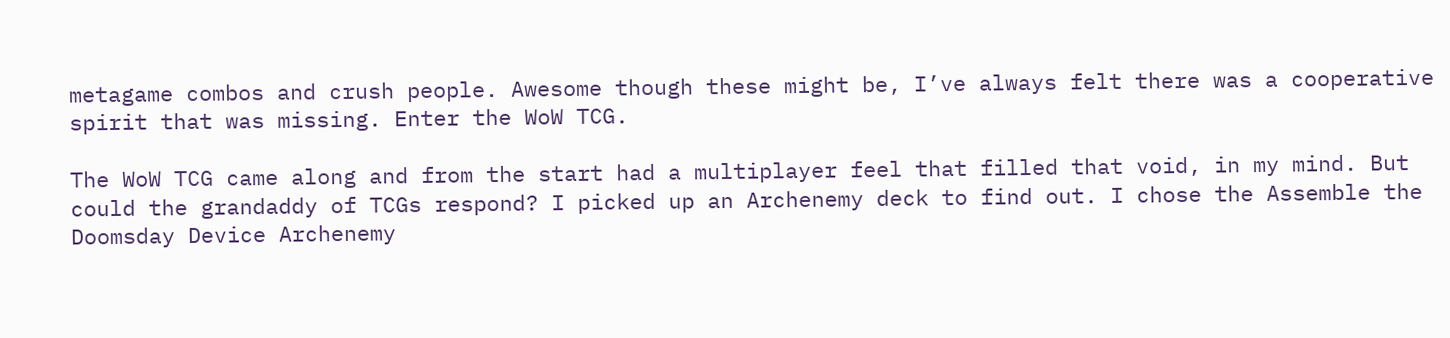metagame combos and crush people. Awesome though these might be, I’ve always felt there was a cooperative spirit that was missing. Enter the WoW TCG.

The WoW TCG came along and from the start had a multiplayer feel that filled that void, in my mind. But could the grandaddy of TCGs respond? I picked up an Archenemy deck to find out. I chose the Assemble the Doomsday Device Archenemy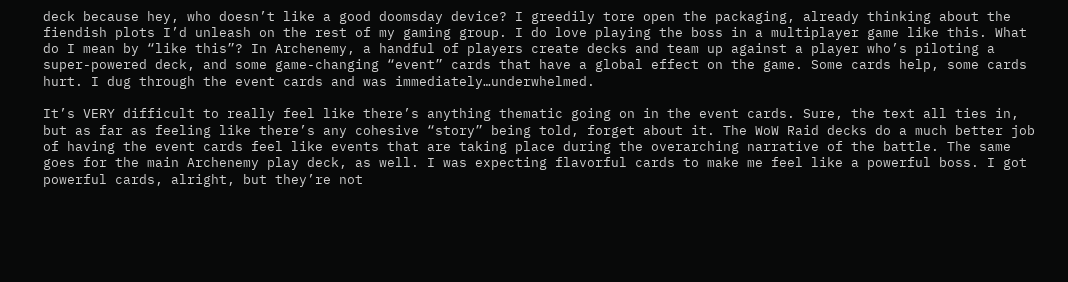deck because hey, who doesn’t like a good doomsday device? I greedily tore open the packaging, already thinking about the fiendish plots I’d unleash on the rest of my gaming group. I do love playing the boss in a multiplayer game like this. What do I mean by “like this”? In Archenemy, a handful of players create decks and team up against a player who’s piloting a super-powered deck, and some game-changing “event” cards that have a global effect on the game. Some cards help, some cards hurt. I dug through the event cards and was immediately…underwhelmed.

It’s VERY difficult to really feel like there’s anything thematic going on in the event cards. Sure, the text all ties in, but as far as feeling like there’s any cohesive “story” being told, forget about it. The WoW Raid decks do a much better job of having the event cards feel like events that are taking place during the overarching narrative of the battle. The same goes for the main Archenemy play deck, as well. I was expecting flavorful cards to make me feel like a powerful boss. I got powerful cards, alright, but they’re not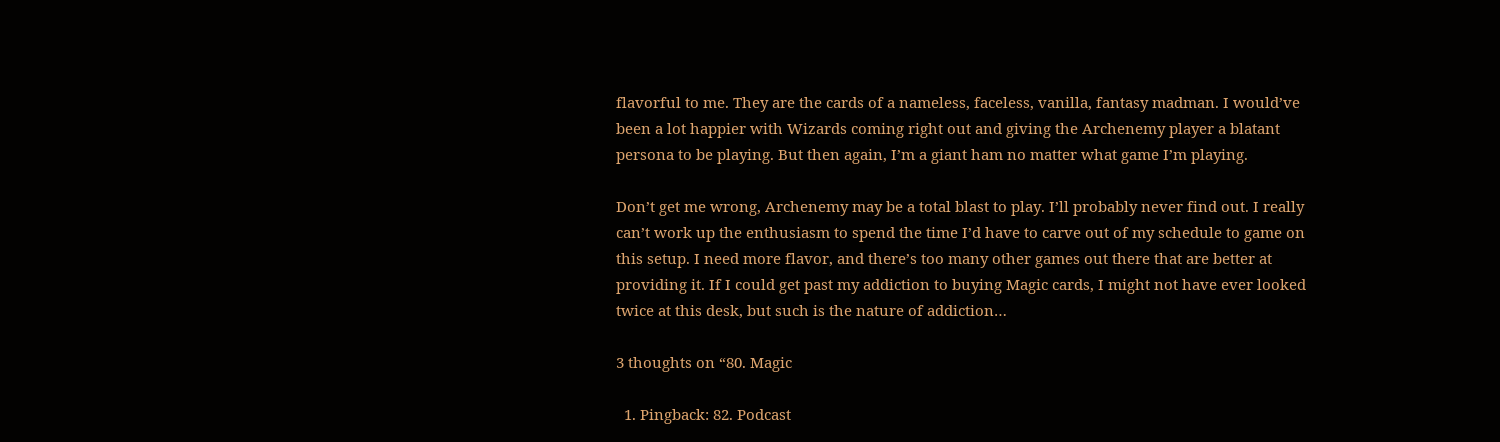flavorful to me. They are the cards of a nameless, faceless, vanilla, fantasy madman. I would’ve been a lot happier with Wizards coming right out and giving the Archenemy player a blatant persona to be playing. But then again, I’m a giant ham no matter what game I’m playing.

Don’t get me wrong, Archenemy may be a total blast to play. I’ll probably never find out. I really can’t work up the enthusiasm to spend the time I’d have to carve out of my schedule to game on this setup. I need more flavor, and there’s too many other games out there that are better at providing it. If I could get past my addiction to buying Magic cards, I might not have ever looked twice at this desk, but such is the nature of addiction…

3 thoughts on “80. Magic

  1. Pingback: 82. Podcast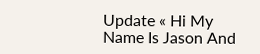Update « Hi My Name Is Jason And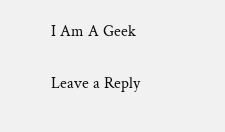I Am A Geek

Leave a Reply